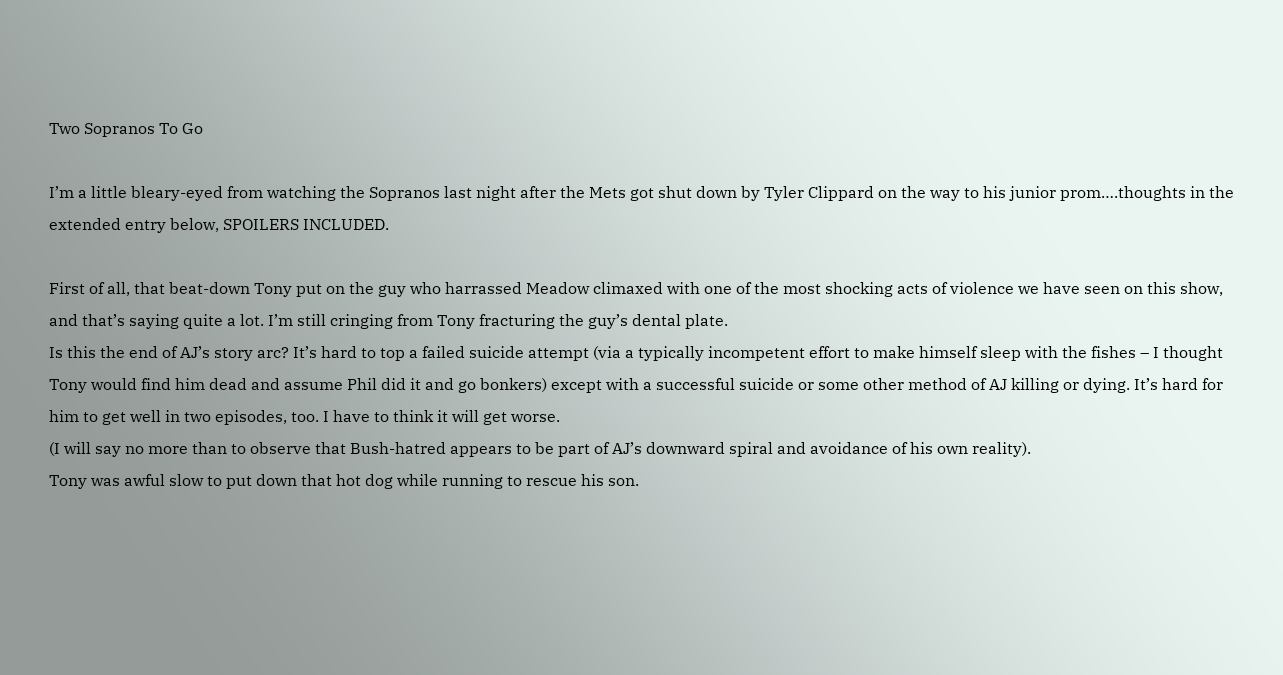Two Sopranos To Go

I’m a little bleary-eyed from watching the Sopranos last night after the Mets got shut down by Tyler Clippard on the way to his junior prom….thoughts in the extended entry below, SPOILERS INCLUDED.

First of all, that beat-down Tony put on the guy who harrassed Meadow climaxed with one of the most shocking acts of violence we have seen on this show, and that’s saying quite a lot. I’m still cringing from Tony fracturing the guy’s dental plate.
Is this the end of AJ’s story arc? It’s hard to top a failed suicide attempt (via a typically incompetent effort to make himself sleep with the fishes – I thought Tony would find him dead and assume Phil did it and go bonkers) except with a successful suicide or some other method of AJ killing or dying. It’s hard for him to get well in two episodes, too. I have to think it will get worse.
(I will say no more than to observe that Bush-hatred appears to be part of AJ’s downward spiral and avoidance of his own reality).
Tony was awful slow to put down that hot dog while running to rescue his son.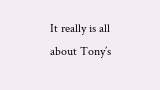It really is all about Tony’s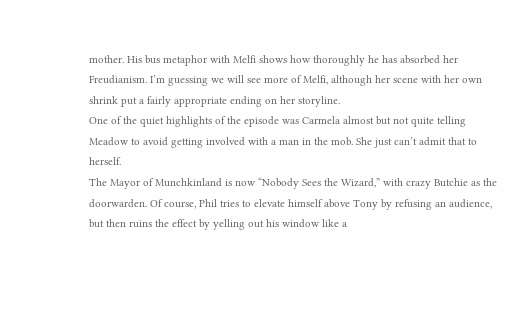mother. His bus metaphor with Melfi shows how thoroughly he has absorbed her Freudianism. I’m guessing we will see more of Melfi, although her scene with her own shrink put a fairly appropriate ending on her storyline.
One of the quiet highlights of the episode was Carmela almost but not quite telling Meadow to avoid getting involved with a man in the mob. She just can’t admit that to herself.
The Mayor of Munchkinland is now “Nobody Sees the Wizard,” with crazy Butchie as the doorwarden. Of course, Phil tries to elevate himself above Tony by refusing an audience, but then ruins the effect by yelling out his window like a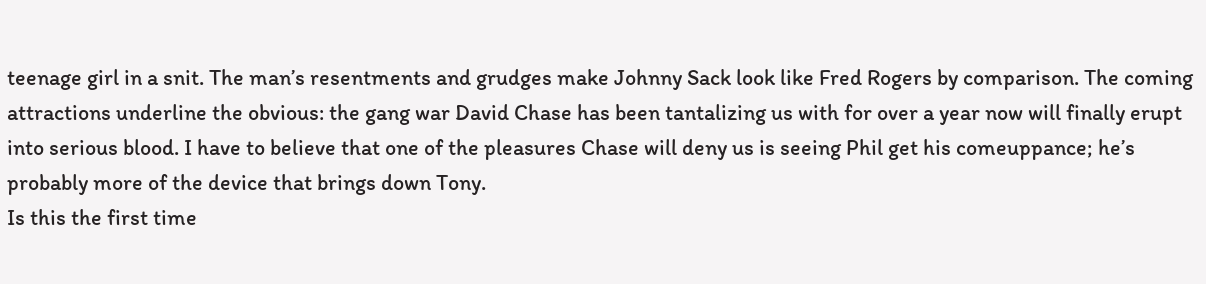teenage girl in a snit. The man’s resentments and grudges make Johnny Sack look like Fred Rogers by comparison. The coming attractions underline the obvious: the gang war David Chase has been tantalizing us with for over a year now will finally erupt into serious blood. I have to believe that one of the pleasures Chase will deny us is seeing Phil get his comeuppance; he’s probably more of the device that brings down Tony.
Is this the first time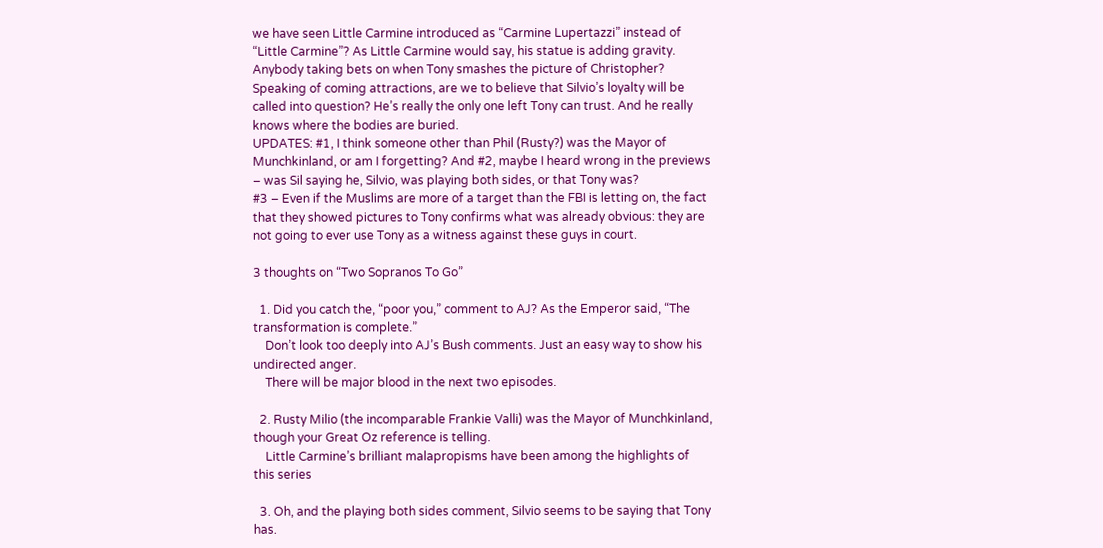we have seen Little Carmine introduced as “Carmine Lupertazzi” instead of “Little Carmine”? As Little Carmine would say, his statue is adding gravity.
Anybody taking bets on when Tony smashes the picture of Christopher?
Speaking of coming attractions, are we to believe that Silvio’s loyalty will be called into question? He’s really the only one left Tony can trust. And he really knows where the bodies are buried.
UPDATES: #1, I think someone other than Phil (Rusty?) was the Mayor of Munchkinland, or am I forgetting? And #2, maybe I heard wrong in the previews – was Sil saying he, Silvio, was playing both sides, or that Tony was?
#3 – Even if the Muslims are more of a target than the FBI is letting on, the fact that they showed pictures to Tony confirms what was already obvious: they are not going to ever use Tony as a witness against these guys in court.

3 thoughts on “Two Sopranos To Go”

  1. Did you catch the, “poor you,” comment to AJ? As the Emperor said, “The transformation is complete.”
    Don’t look too deeply into AJ’s Bush comments. Just an easy way to show his undirected anger.
    There will be major blood in the next two episodes.

  2. Rusty Milio (the incomparable Frankie Valli) was the Mayor of Munchkinland, though your Great Oz reference is telling.
    Little Carmine’s brilliant malapropisms have been among the highlights of this series

  3. Oh, and the playing both sides comment, Silvio seems to be saying that Tony has.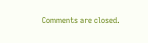Comments are closed.